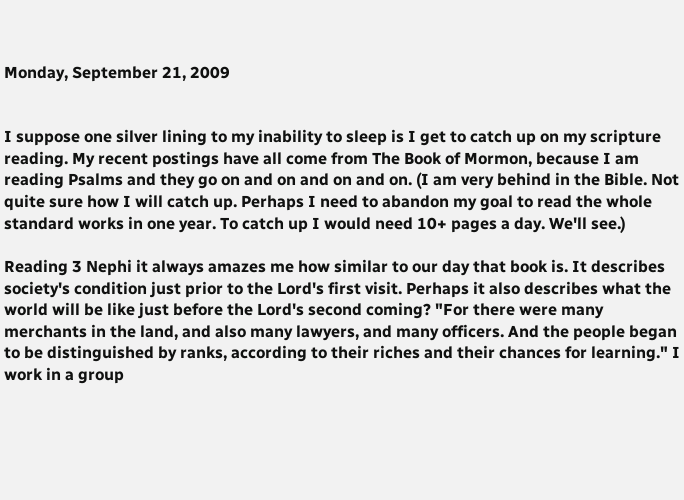Monday, September 21, 2009


I suppose one silver lining to my inability to sleep is I get to catch up on my scripture reading. My recent postings have all come from The Book of Mormon, because I am reading Psalms and they go on and on and on and on. (I am very behind in the Bible. Not quite sure how I will catch up. Perhaps I need to abandon my goal to read the whole standard works in one year. To catch up I would need 10+ pages a day. We'll see.)

Reading 3 Nephi it always amazes me how similar to our day that book is. It describes society's condition just prior to the Lord's first visit. Perhaps it also describes what the world will be like just before the Lord's second coming? "For there were many merchants in the land, and also many lawyers, and many officers. And the people began to be distinguished by ranks, according to their riches and their chances for learning." I work in a group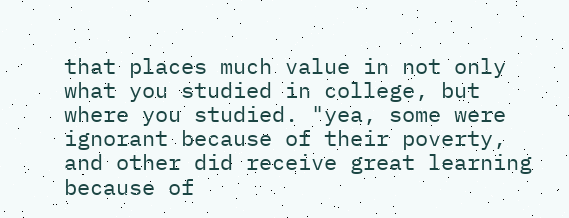that places much value in not only what you studied in college, but where you studied. "yea, some were ignorant because of their poverty, and other did receive great learning because of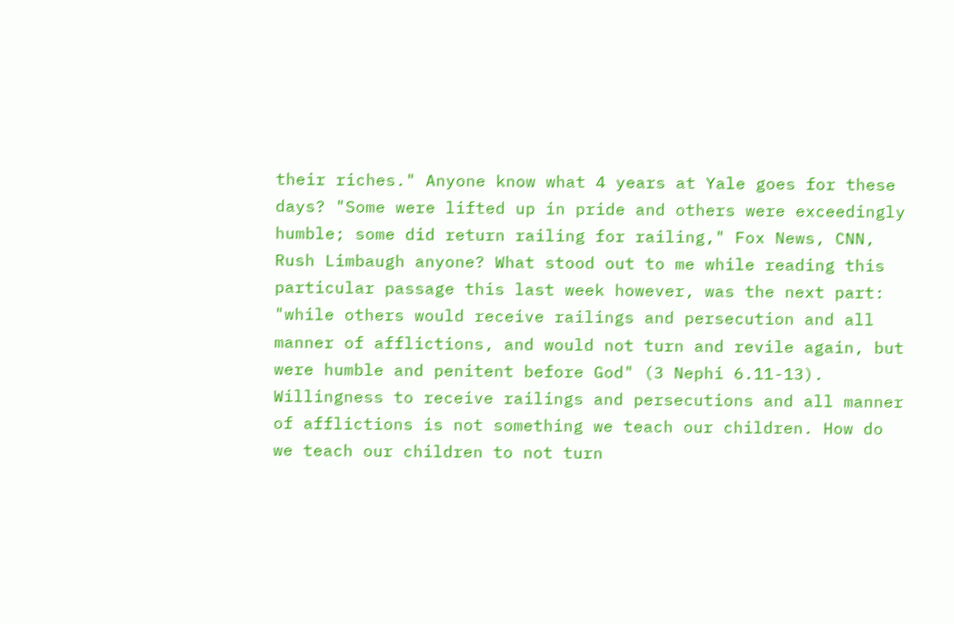their riches." Anyone know what 4 years at Yale goes for these days? "Some were lifted up in pride and others were exceedingly humble; some did return railing for railing," Fox News, CNN, Rush Limbaugh anyone? What stood out to me while reading this particular passage this last week however, was the next part: "while others would receive railings and persecution and all manner of afflictions, and would not turn and revile again, but were humble and penitent before God" (3 Nephi 6.11-13). Willingness to receive railings and persecutions and all manner of afflictions is not something we teach our children. How do we teach our children to not turn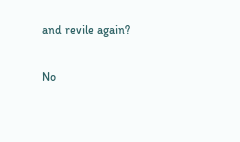and revile again?

No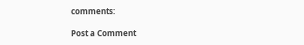comments:

Post a Comment